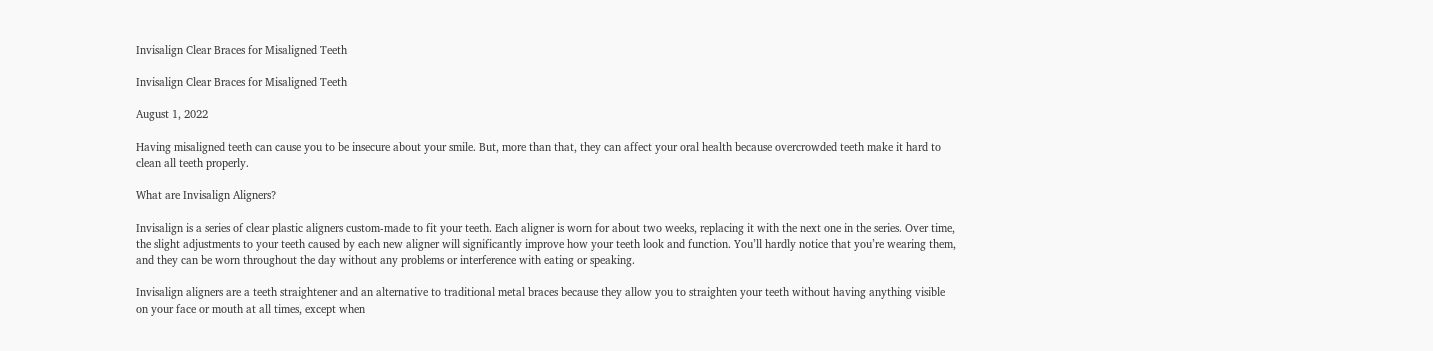Invisalign Clear Braces for Misaligned Teeth

Invisalign Clear Braces for Misaligned Teeth

August 1, 2022

Having misaligned teeth can cause you to be insecure about your smile. But, more than that, they can affect your oral health because overcrowded teeth make it hard to clean all teeth properly.

What are Invisalign Aligners?

Invisalign is a series of clear plastic aligners custom-made to fit your teeth. Each aligner is worn for about two weeks, replacing it with the next one in the series. Over time, the slight adjustments to your teeth caused by each new aligner will significantly improve how your teeth look and function. You’ll hardly notice that you’re wearing them, and they can be worn throughout the day without any problems or interference with eating or speaking.

Invisalign aligners are a teeth straightener and an alternative to traditional metal braces because they allow you to straighten your teeth without having anything visible on your face or mouth at all times, except when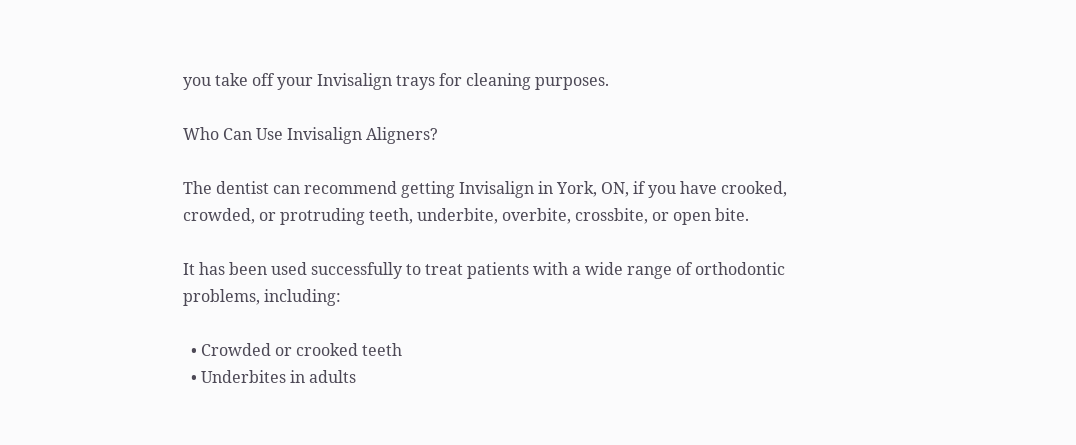you take off your Invisalign trays for cleaning purposes.

Who Can Use Invisalign Aligners?

The dentist can recommend getting Invisalign in York, ON, if you have crooked, crowded, or protruding teeth, underbite, overbite, crossbite, or open bite.

It has been used successfully to treat patients with a wide range of orthodontic problems, including:

  • Crowded or crooked teeth
  • Underbites in adults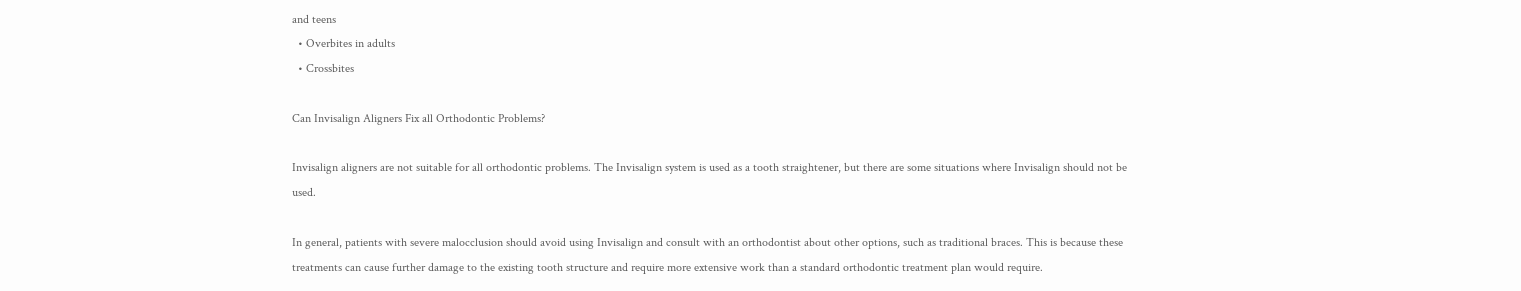and teens
  • Overbites in adults
  • Crossbites

Can Invisalign Aligners Fix all Orthodontic Problems?

Invisalign aligners are not suitable for all orthodontic problems. The Invisalign system is used as a tooth straightener, but there are some situations where Invisalign should not be used.

In general, patients with severe malocclusion should avoid using Invisalign and consult with an orthodontist about other options, such as traditional braces. This is because these treatments can cause further damage to the existing tooth structure and require more extensive work than a standard orthodontic treatment plan would require.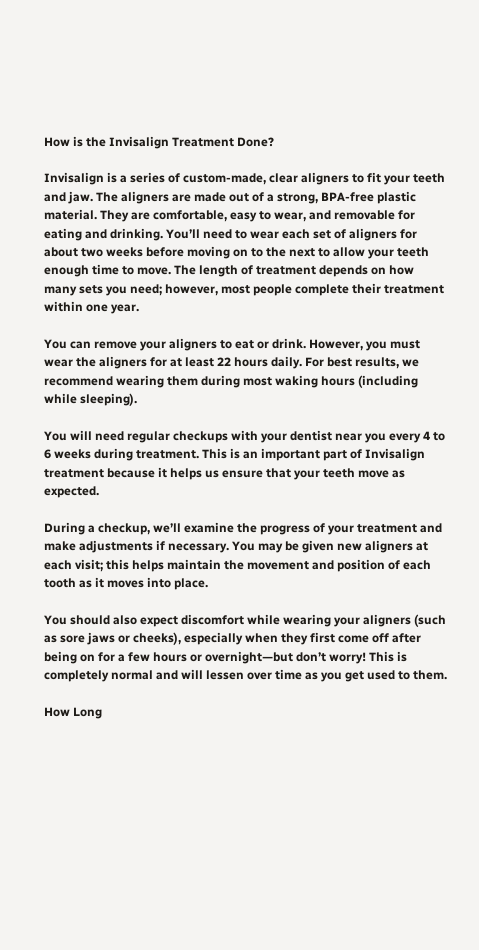How is the Invisalign Treatment Done?

Invisalign is a series of custom-made, clear aligners to fit your teeth and jaw. The aligners are made out of a strong, BPA-free plastic material. They are comfortable, easy to wear, and removable for eating and drinking. You’ll need to wear each set of aligners for about two weeks before moving on to the next to allow your teeth enough time to move. The length of treatment depends on how many sets you need; however, most people complete their treatment within one year.

You can remove your aligners to eat or drink. However, you must wear the aligners for at least 22 hours daily. For best results, we recommend wearing them during most waking hours (including while sleeping).

You will need regular checkups with your dentist near you every 4 to 6 weeks during treatment. This is an important part of Invisalign treatment because it helps us ensure that your teeth move as expected.

During a checkup, we’ll examine the progress of your treatment and make adjustments if necessary. You may be given new aligners at each visit; this helps maintain the movement and position of each tooth as it moves into place.

You should also expect discomfort while wearing your aligners (such as sore jaws or cheeks), especially when they first come off after being on for a few hours or overnight—but don’t worry! This is completely normal and will lessen over time as you get used to them.

How Long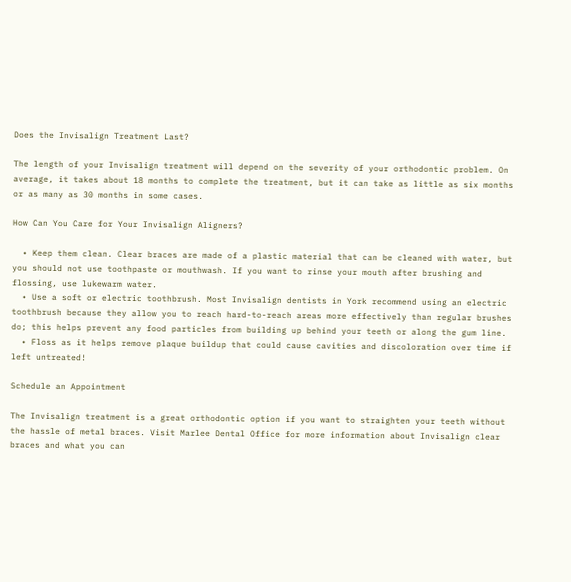Does the Invisalign Treatment Last?

The length of your Invisalign treatment will depend on the severity of your orthodontic problem. On average, it takes about 18 months to complete the treatment, but it can take as little as six months or as many as 30 months in some cases.

How Can You Care for Your Invisalign Aligners?

  • Keep them clean. Clear braces are made of a plastic material that can be cleaned with water, but you should not use toothpaste or mouthwash. If you want to rinse your mouth after brushing and flossing, use lukewarm water.
  • Use a soft or electric toothbrush. Most Invisalign dentists in York recommend using an electric toothbrush because they allow you to reach hard-to-reach areas more effectively than regular brushes do; this helps prevent any food particles from building up behind your teeth or along the gum line.
  • Floss as it helps remove plaque buildup that could cause cavities and discoloration over time if left untreated!

Schedule an Appointment

The Invisalign treatment is a great orthodontic option if you want to straighten your teeth without the hassle of metal braces. Visit Marlee Dental Office for more information about Invisalign clear braces and what you can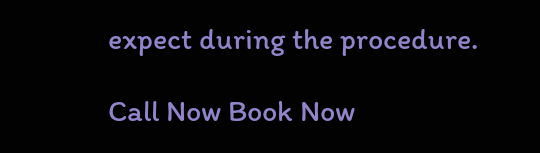expect during the procedure.

Call Now Book Now